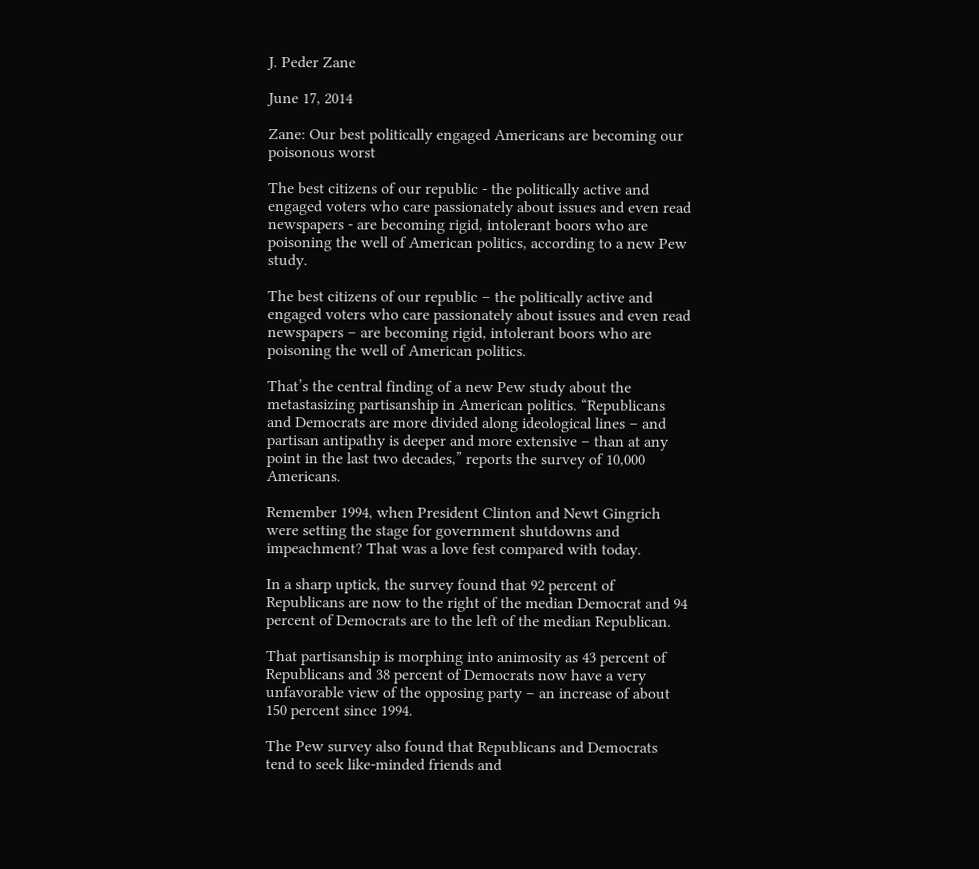J. Peder Zane

June 17, 2014

Zane: Our best politically engaged Americans are becoming our poisonous worst

The best citizens of our republic - the politically active and engaged voters who care passionately about issues and even read newspapers - are becoming rigid, intolerant boors who are poisoning the well of American politics, according to a new Pew study.

The best citizens of our republic – the politically active and engaged voters who care passionately about issues and even read newspapers – are becoming rigid, intolerant boors who are poisoning the well of American politics.

That’s the central finding of a new Pew study about the metastasizing partisanship in American politics. “Republicans and Democrats are more divided along ideological lines – and partisan antipathy is deeper and more extensive – than at any point in the last two decades,” reports the survey of 10,000 Americans.

Remember 1994, when President Clinton and Newt Gingrich were setting the stage for government shutdowns and impeachment? That was a love fest compared with today.

In a sharp uptick, the survey found that 92 percent of Republicans are now to the right of the median Democrat and 94 percent of Democrats are to the left of the median Republican.

That partisanship is morphing into animosity as 43 percent of Republicans and 38 percent of Democrats now have a very unfavorable view of the opposing party – an increase of about 150 percent since 1994.

The Pew survey also found that Republicans and Democrats tend to seek like-minded friends and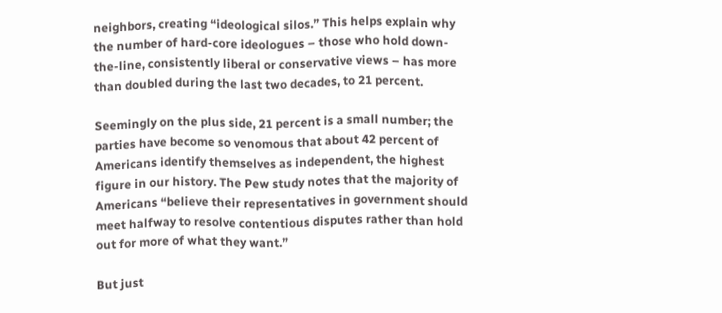neighbors, creating “ideological silos.” This helps explain why the number of hard-core ideologues – those who hold down-the-line, consistently liberal or conservative views – has more than doubled during the last two decades, to 21 percent.

Seemingly on the plus side, 21 percent is a small number; the parties have become so venomous that about 42 percent of Americans identify themselves as independent, the highest figure in our history. The Pew study notes that the majority of Americans “believe their representatives in government should meet halfway to resolve contentious disputes rather than hold out for more of what they want.”

But just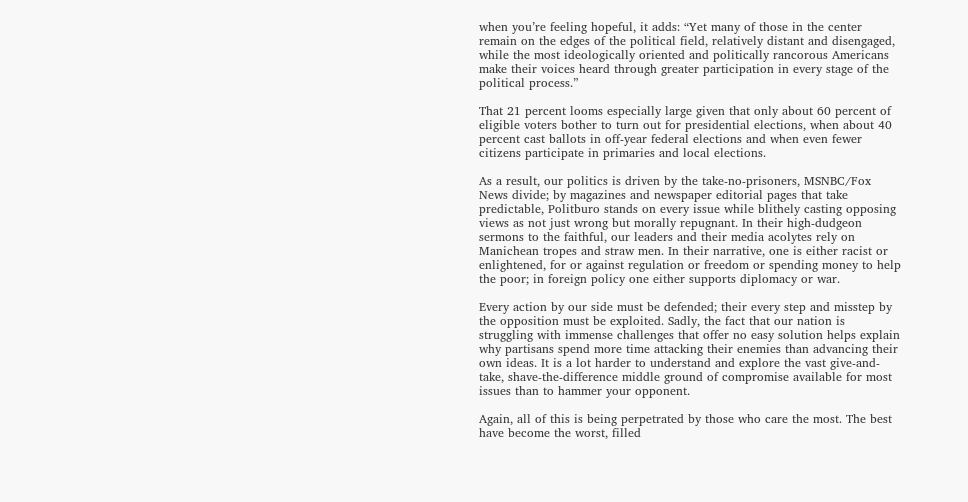when you’re feeling hopeful, it adds: “Yet many of those in the center remain on the edges of the political field, relatively distant and disengaged, while the most ideologically oriented and politically rancorous Americans make their voices heard through greater participation in every stage of the political process.”

That 21 percent looms especially large given that only about 60 percent of eligible voters bother to turn out for presidential elections, when about 40 percent cast ballots in off-year federal elections and when even fewer citizens participate in primaries and local elections.

As a result, our politics is driven by the take-no-prisoners, MSNBC/Fox News divide; by magazines and newspaper editorial pages that take predictable, Politburo stands on every issue while blithely casting opposing views as not just wrong but morally repugnant. In their high-dudgeon sermons to the faithful, our leaders and their media acolytes rely on Manichean tropes and straw men. In their narrative, one is either racist or enlightened, for or against regulation or freedom or spending money to help the poor; in foreign policy one either supports diplomacy or war.

Every action by our side must be defended; their every step and misstep by the opposition must be exploited. Sadly, the fact that our nation is struggling with immense challenges that offer no easy solution helps explain why partisans spend more time attacking their enemies than advancing their own ideas. It is a lot harder to understand and explore the vast give-and-take, shave-the-difference middle ground of compromise available for most issues than to hammer your opponent.

Again, all of this is being perpetrated by those who care the most. The best have become the worst, filled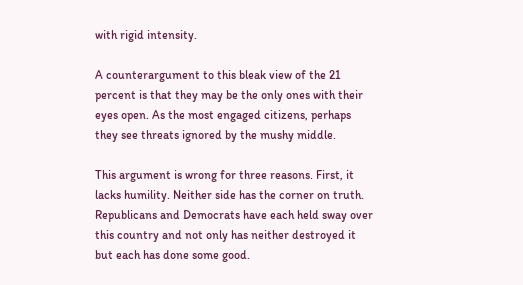with rigid intensity.

A counterargument to this bleak view of the 21 percent is that they may be the only ones with their eyes open. As the most engaged citizens, perhaps they see threats ignored by the mushy middle.

This argument is wrong for three reasons. First, it lacks humility. Neither side has the corner on truth. Republicans and Democrats have each held sway over this country and not only has neither destroyed it but each has done some good.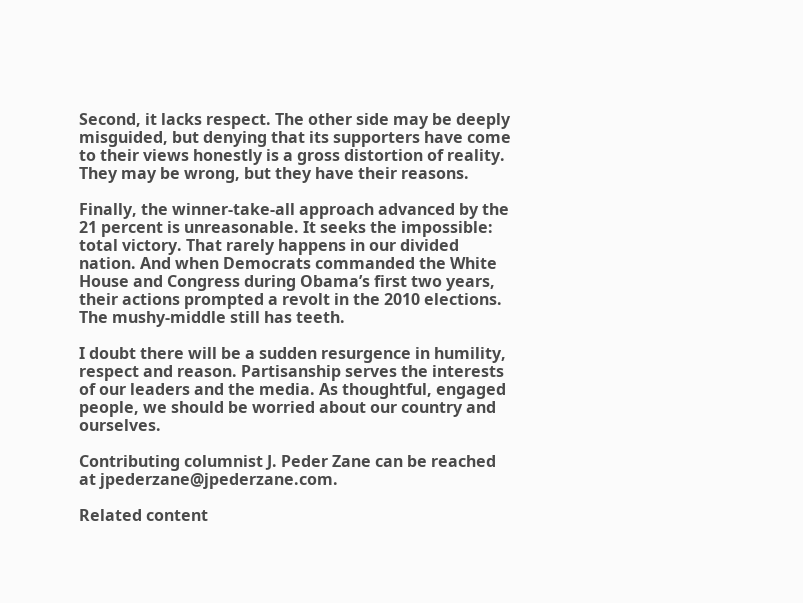Second, it lacks respect. The other side may be deeply misguided, but denying that its supporters have come to their views honestly is a gross distortion of reality. They may be wrong, but they have their reasons.

Finally, the winner-take-all approach advanced by the 21 percent is unreasonable. It seeks the impossible: total victory. That rarely happens in our divided nation. And when Democrats commanded the White House and Congress during Obama’s first two years, their actions prompted a revolt in the 2010 elections. The mushy-middle still has teeth.

I doubt there will be a sudden resurgence in humility, respect and reason. Partisanship serves the interests of our leaders and the media. As thoughtful, engaged people, we should be worried about our country and ourselves.

Contributing columnist J. Peder Zane can be reached at jpederzane@jpederzane.com.

Related content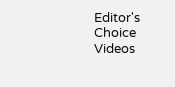Editor's Choice Videos